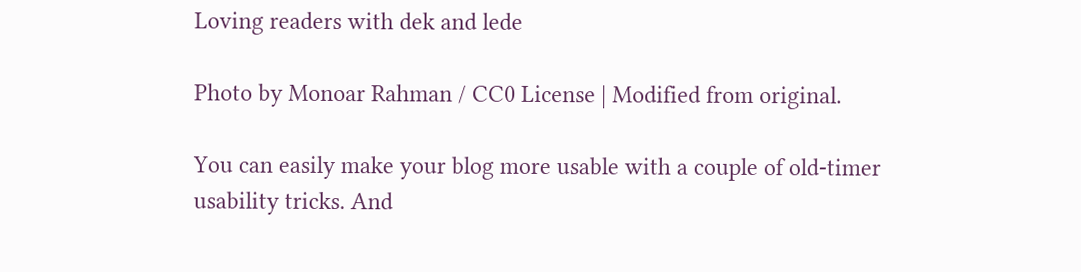Loving readers with dek and lede

Photo by Monoar Rahman / CC0 License | Modified from original.

You can easily make your blog more usable with a couple of old-timer usability tricks. And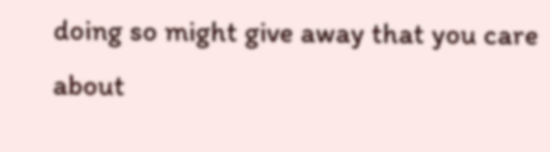doing so might give away that you care about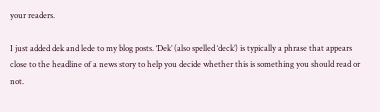your readers.

I just added dek and lede to my blog posts. ‘Dek’ (also spelled ‘deck’) is typically a phrase that appears close to the headline of a news story to help you decide whether this is something you should read or not.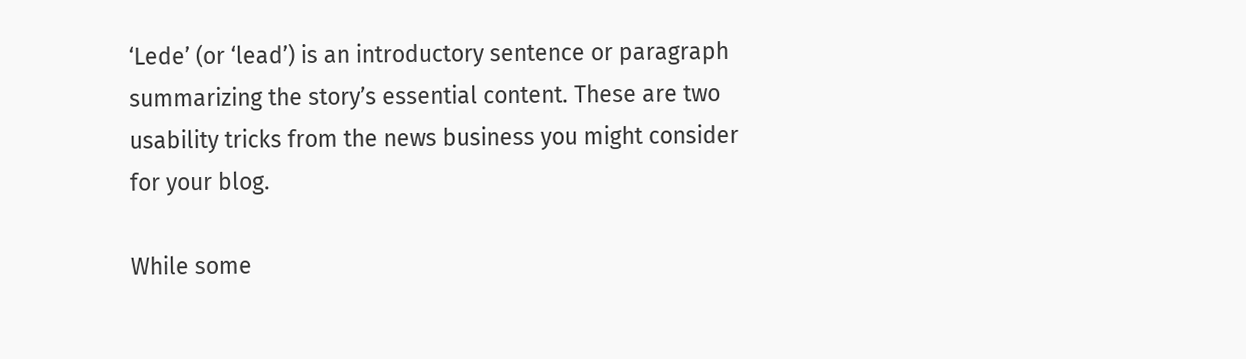‘Lede’ (or ‘lead’) is an introductory sentence or paragraph summarizing the story’s essential content. These are two usability tricks from the news business you might consider for your blog.

While some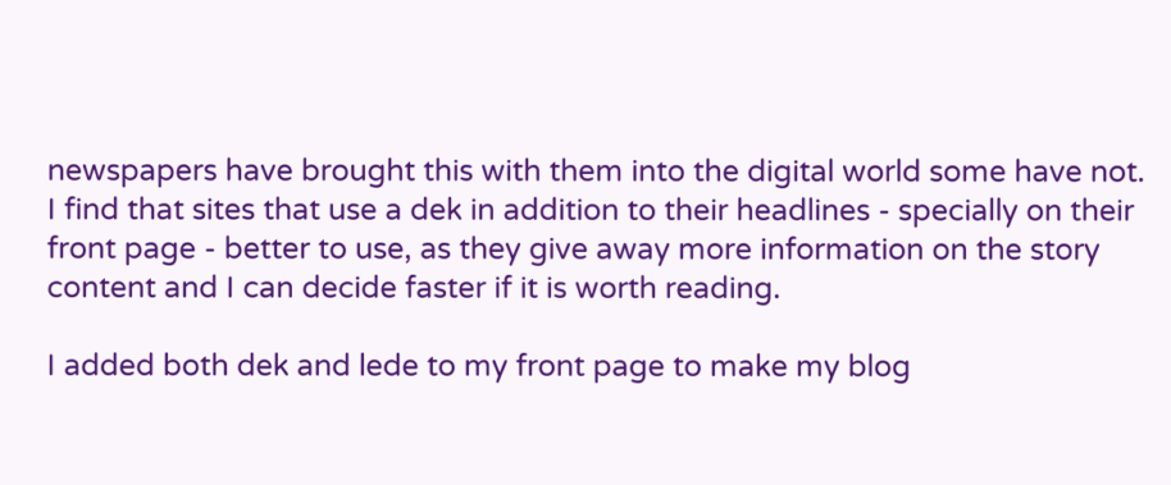newspapers have brought this with them into the digital world some have not. I find that sites that use a dek in addition to their headlines - specially on their front page - better to use, as they give away more information on the story content and I can decide faster if it is worth reading.

I added both dek and lede to my front page to make my blog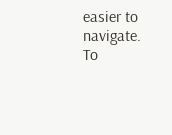easier to navigate. To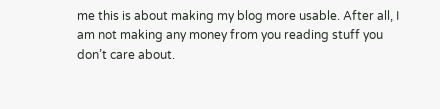me this is about making my blog more usable. After all, I am not making any money from you reading stuff you don’t care about.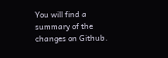You will find a summary of the changes on Github.